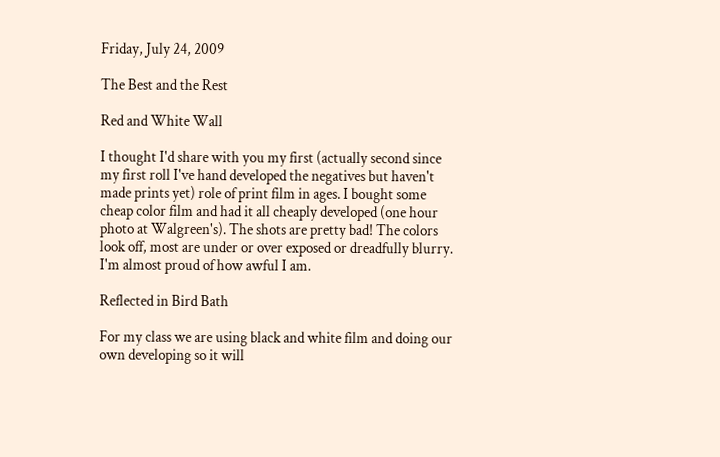Friday, July 24, 2009

The Best and the Rest

Red and White Wall

I thought I'd share with you my first (actually second since my first roll I've hand developed the negatives but haven't made prints yet) role of print film in ages. I bought some cheap color film and had it all cheaply developed (one hour photo at Walgreen's). The shots are pretty bad! The colors look off, most are under or over exposed or dreadfully blurry. I'm almost proud of how awful I am.

Reflected in Bird Bath

For my class we are using black and white film and doing our own developing so it will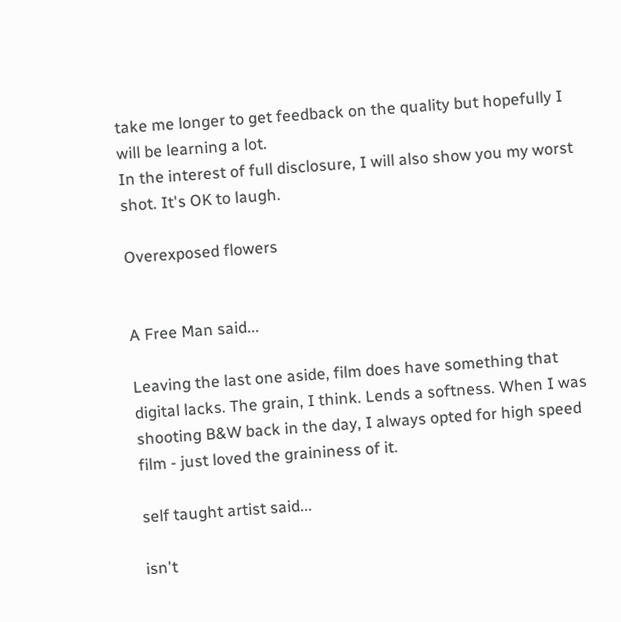take me longer to get feedback on the quality but hopefully I will be learning a lot.
In the interest of full disclosure, I will also show you my worst shot. It's OK to laugh.

Overexposed flowers


A Free Man said...

Leaving the last one aside, film does have something that digital lacks. The grain, I think. Lends a softness. When I was shooting B&W back in the day, I always opted for high speed film - just loved the graininess of it.

self taught artist said...

isn't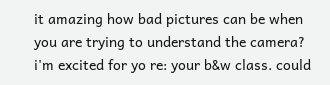it amazing how bad pictures can be when you are trying to understand the camera? i'm excited for yo re: your b&w class. could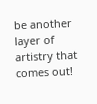be another layer of artistry that comes out!